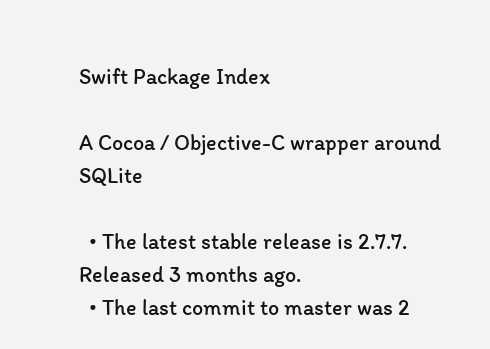Swift Package Index

A Cocoa / Objective-C wrapper around SQLite

  • The latest stable release is 2.7.7. Released 3 months ago.
  • The last commit to master was 2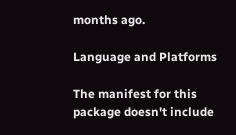months ago.

Language and Platforms

The manifest for this package doesn't include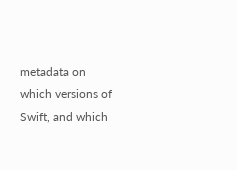metadata on which versions of Swift, and which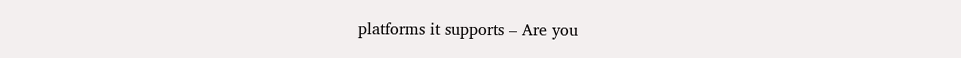platforms it supports – Are you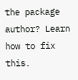the package author? Learn how to fix this.